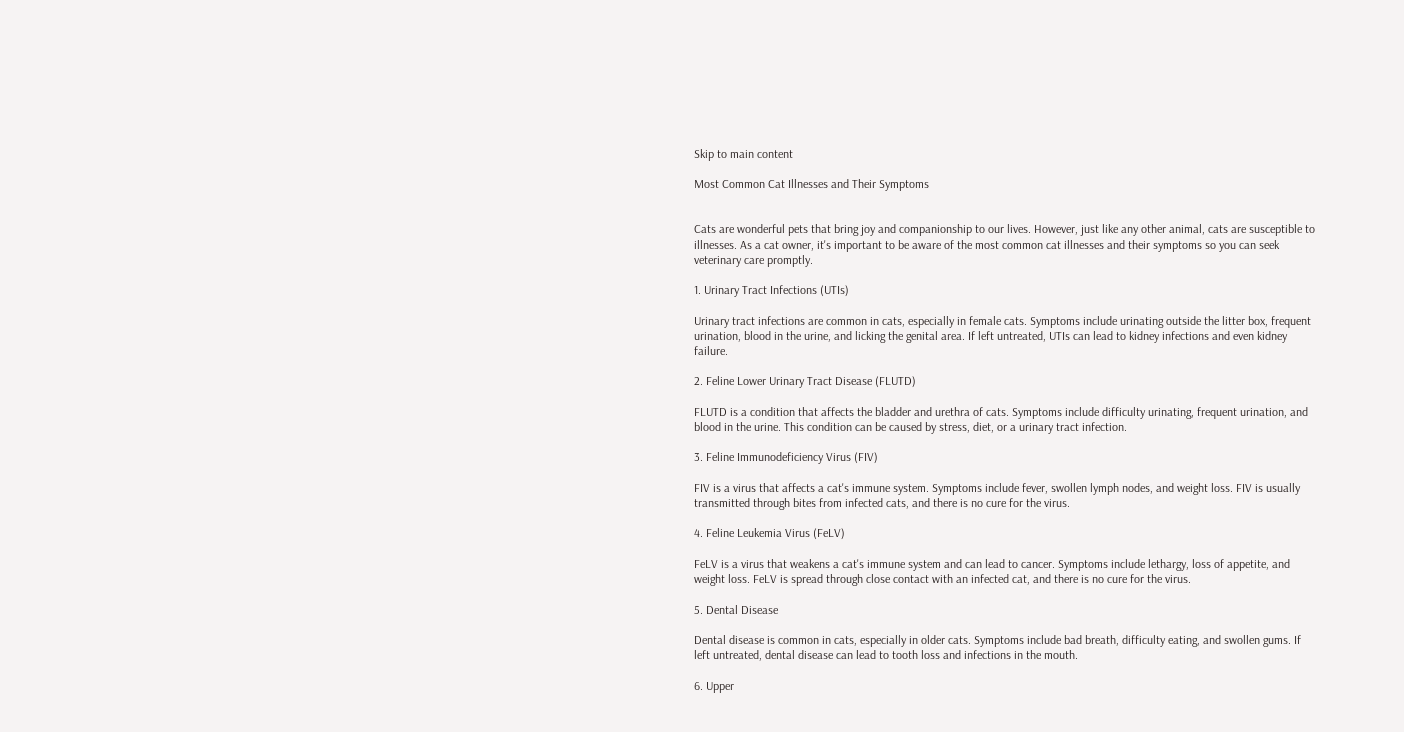Skip to main content

Most Common Cat Illnesses and Their Symptoms


Cats are wonderful pets that bring joy and companionship to our lives. However, just like any other animal, cats are susceptible to illnesses. As a cat owner, it's important to be aware of the most common cat illnesses and their symptoms so you can seek veterinary care promptly.

1. Urinary Tract Infections (UTIs)

Urinary tract infections are common in cats, especially in female cats. Symptoms include urinating outside the litter box, frequent urination, blood in the urine, and licking the genital area. If left untreated, UTIs can lead to kidney infections and even kidney failure.

2. Feline Lower Urinary Tract Disease (FLUTD)

FLUTD is a condition that affects the bladder and urethra of cats. Symptoms include difficulty urinating, frequent urination, and blood in the urine. This condition can be caused by stress, diet, or a urinary tract infection.

3. Feline Immunodeficiency Virus (FIV)

FIV is a virus that affects a cat's immune system. Symptoms include fever, swollen lymph nodes, and weight loss. FIV is usually transmitted through bites from infected cats, and there is no cure for the virus.

4. Feline Leukemia Virus (FeLV)

FeLV is a virus that weakens a cat's immune system and can lead to cancer. Symptoms include lethargy, loss of appetite, and weight loss. FeLV is spread through close contact with an infected cat, and there is no cure for the virus.

5. Dental Disease

Dental disease is common in cats, especially in older cats. Symptoms include bad breath, difficulty eating, and swollen gums. If left untreated, dental disease can lead to tooth loss and infections in the mouth.

6. Upper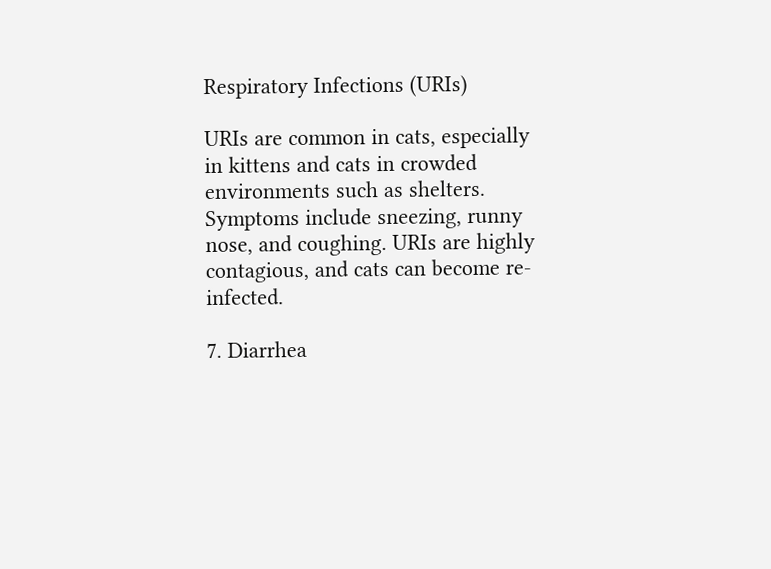Respiratory Infections (URIs)

URIs are common in cats, especially in kittens and cats in crowded environments such as shelters. Symptoms include sneezing, runny nose, and coughing. URIs are highly contagious, and cats can become re-infected.

7. Diarrhea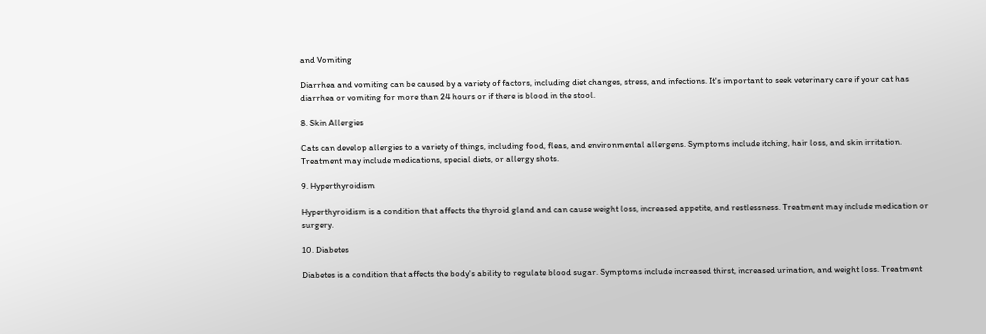and Vomiting

Diarrhea and vomiting can be caused by a variety of factors, including diet changes, stress, and infections. It's important to seek veterinary care if your cat has diarrhea or vomiting for more than 24 hours or if there is blood in the stool.

8. Skin Allergies

Cats can develop allergies to a variety of things, including food, fleas, and environmental allergens. Symptoms include itching, hair loss, and skin irritation. Treatment may include medications, special diets, or allergy shots.

9. Hyperthyroidism

Hyperthyroidism is a condition that affects the thyroid gland and can cause weight loss, increased appetite, and restlessness. Treatment may include medication or surgery.

10. Diabetes

Diabetes is a condition that affects the body's ability to regulate blood sugar. Symptoms include increased thirst, increased urination, and weight loss. Treatment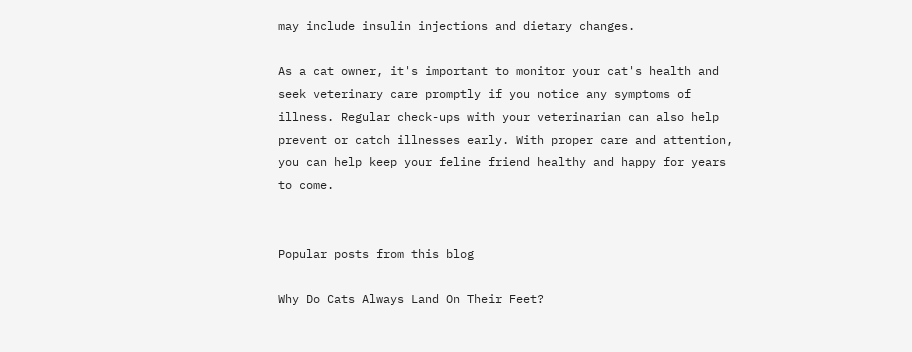may include insulin injections and dietary changes.

As a cat owner, it's important to monitor your cat's health and seek veterinary care promptly if you notice any symptoms of illness. Regular check-ups with your veterinarian can also help prevent or catch illnesses early. With proper care and attention, you can help keep your feline friend healthy and happy for years to come.


Popular posts from this blog

Why Do Cats Always Land On Their Feet?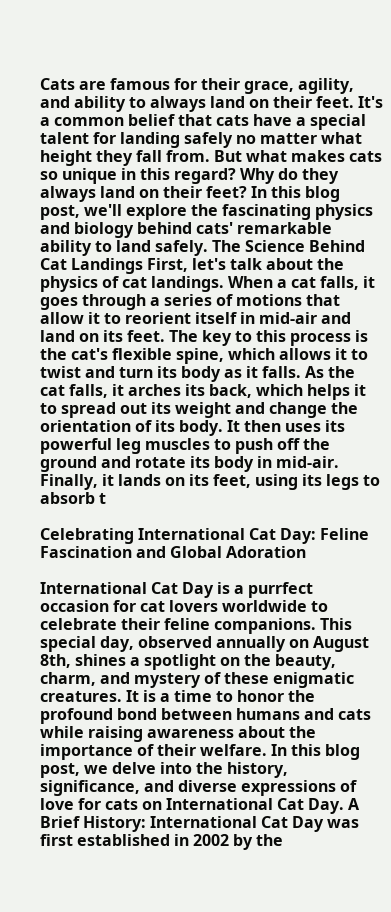Cats are famous for their grace, agility, and ability to always land on their feet. It's a common belief that cats have a special talent for landing safely no matter what height they fall from. But what makes cats so unique in this regard? Why do they always land on their feet? In this blog post, we'll explore the fascinating physics and biology behind cats' remarkable ability to land safely. The Science Behind Cat Landings First, let's talk about the physics of cat landings. When a cat falls, it goes through a series of motions that allow it to reorient itself in mid-air and land on its feet. The key to this process is the cat's flexible spine, which allows it to twist and turn its body as it falls. As the cat falls, it arches its back, which helps it to spread out its weight and change the orientation of its body. It then uses its powerful leg muscles to push off the ground and rotate its body in mid-air. Finally, it lands on its feet, using its legs to absorb t

Celebrating International Cat Day: Feline Fascination and Global Adoration

International Cat Day is a purrfect occasion for cat lovers worldwide to celebrate their feline companions. This special day, observed annually on August 8th, shines a spotlight on the beauty, charm, and mystery of these enigmatic creatures. It is a time to honor the profound bond between humans and cats while raising awareness about the importance of their welfare. In this blog post, we delve into the history, significance, and diverse expressions of love for cats on International Cat Day. A Brief History: International Cat Day was first established in 2002 by the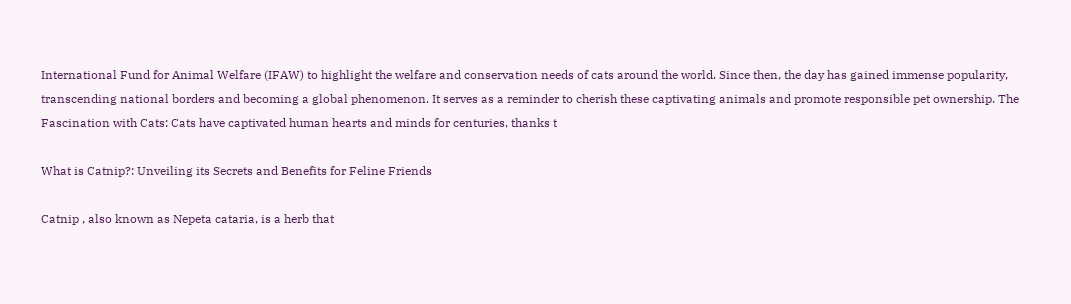International Fund for Animal Welfare (IFAW) to highlight the welfare and conservation needs of cats around the world. Since then, the day has gained immense popularity, transcending national borders and becoming a global phenomenon. It serves as a reminder to cherish these captivating animals and promote responsible pet ownership. The Fascination with Cats: Cats have captivated human hearts and minds for centuries, thanks t

What is Catnip?: Unveiling its Secrets and Benefits for Feline Friends

Catnip , also known as Nepeta cataria, is a herb that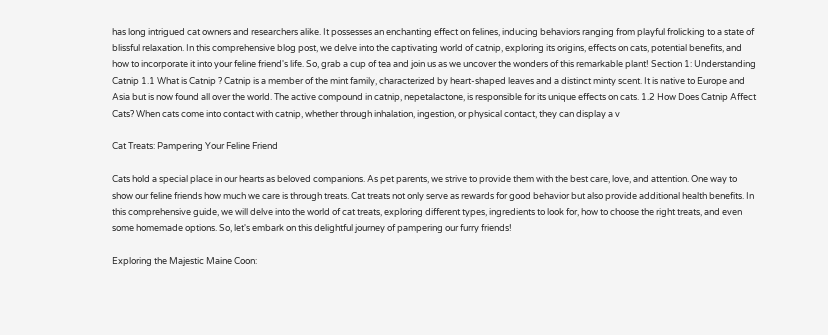has long intrigued cat owners and researchers alike. It possesses an enchanting effect on felines, inducing behaviors ranging from playful frolicking to a state of blissful relaxation. In this comprehensive blog post, we delve into the captivating world of catnip, exploring its origins, effects on cats, potential benefits, and how to incorporate it into your feline friend's life. So, grab a cup of tea and join us as we uncover the wonders of this remarkable plant! Section 1: Understanding Catnip 1.1 What is Catnip ? Catnip is a member of the mint family, characterized by heart-shaped leaves and a distinct minty scent. It is native to Europe and Asia but is now found all over the world. The active compound in catnip, nepetalactone, is responsible for its unique effects on cats. 1.2 How Does Catnip Affect Cats? When cats come into contact with catnip, whether through inhalation, ingestion, or physical contact, they can display a v

Cat Treats: Pampering Your Feline Friend

Cats hold a special place in our hearts as beloved companions. As pet parents, we strive to provide them with the best care, love, and attention. One way to show our feline friends how much we care is through treats. Cat treats not only serve as rewards for good behavior but also provide additional health benefits. In this comprehensive guide, we will delve into the world of cat treats, exploring different types, ingredients to look for, how to choose the right treats, and even some homemade options. So, let's embark on this delightful journey of pampering our furry friends!

Exploring the Majestic Maine Coon: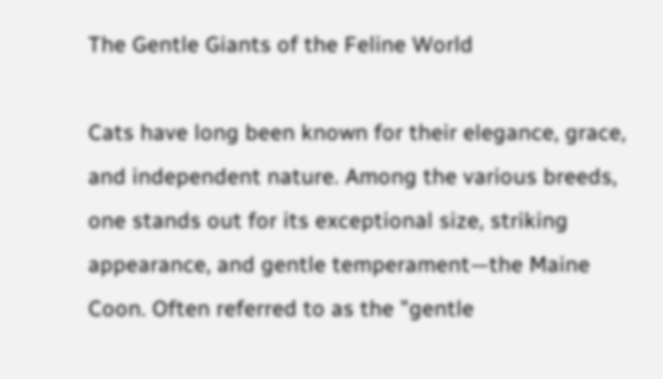The Gentle Giants of the Feline World

Cats have long been known for their elegance, grace, and independent nature. Among the various breeds, one stands out for its exceptional size, striking appearance, and gentle temperament—the Maine Coon. Often referred to as the "gentle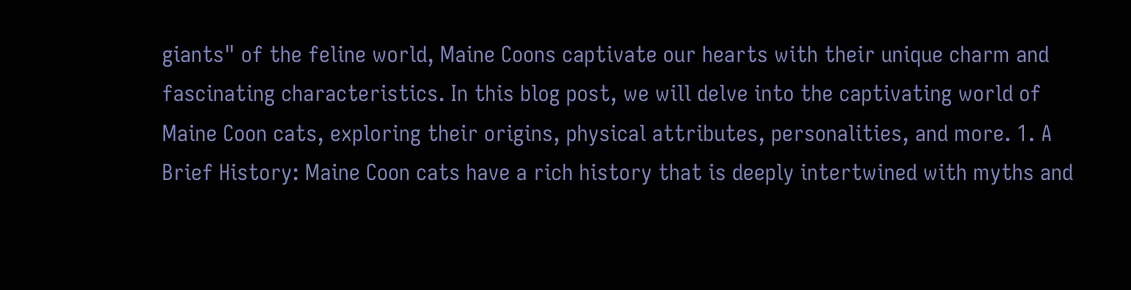giants" of the feline world, Maine Coons captivate our hearts with their unique charm and fascinating characteristics. In this blog post, we will delve into the captivating world of Maine Coon cats, exploring their origins, physical attributes, personalities, and more. 1. A Brief History: Maine Coon cats have a rich history that is deeply intertwined with myths and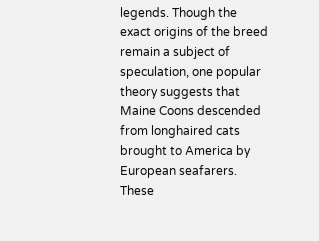legends. Though the exact origins of the breed remain a subject of speculation, one popular theory suggests that Maine Coons descended from longhaired cats brought to America by European seafarers. These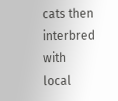cats then interbred with local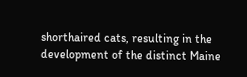shorthaired cats, resulting in the development of the distinct Maine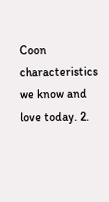Coon characteristics we know and love today. 2.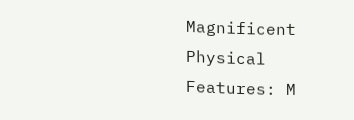Magnificent Physical Features: M